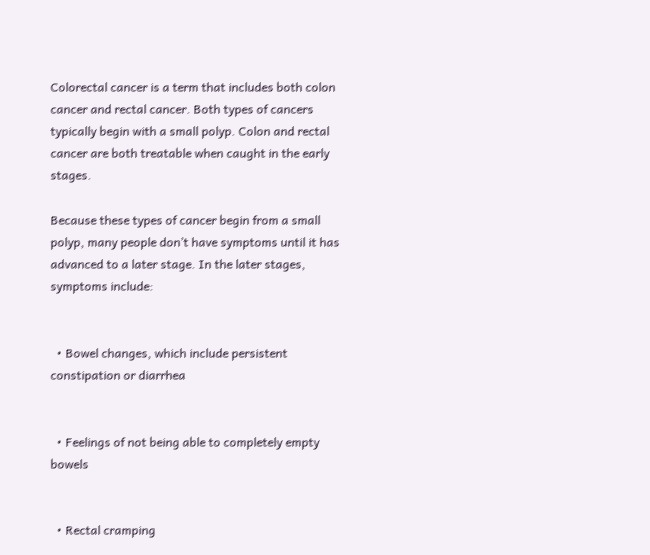Colorectal cancer is a term that includes both colon cancer and rectal cancer. Both types of cancers typically begin with a small polyp. Colon and rectal cancer are both treatable when caught in the early stages.

Because these types of cancer begin from a small polyp, many people don’t have symptoms until it has advanced to a later stage. In the later stages, symptoms include:


  • Bowel changes, which include persistent constipation or diarrhea


  • Feelings of not being able to completely empty bowels


  • Rectal cramping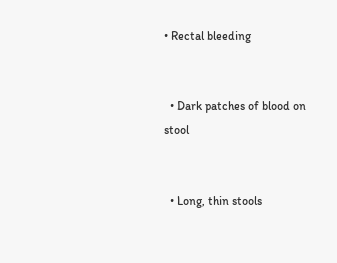• Rectal bleeding


  • Dark patches of blood on stool


  • Long, thin stools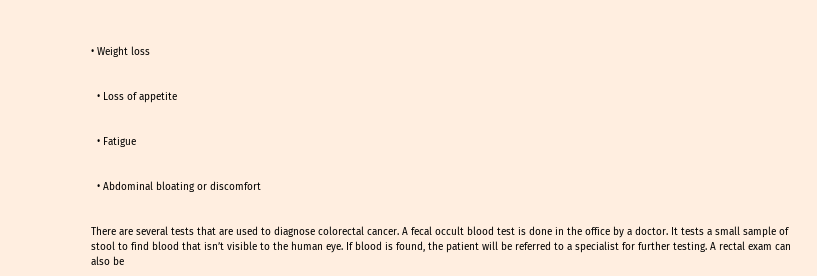• Weight loss


  • Loss of appetite


  • Fatigue


  • Abdominal bloating or discomfort


There are several tests that are used to diagnose colorectal cancer. A fecal occult blood test is done in the office by a doctor. It tests a small sample of stool to find blood that isn’t visible to the human eye. If blood is found, the patient will be referred to a specialist for further testing. A rectal exam can also be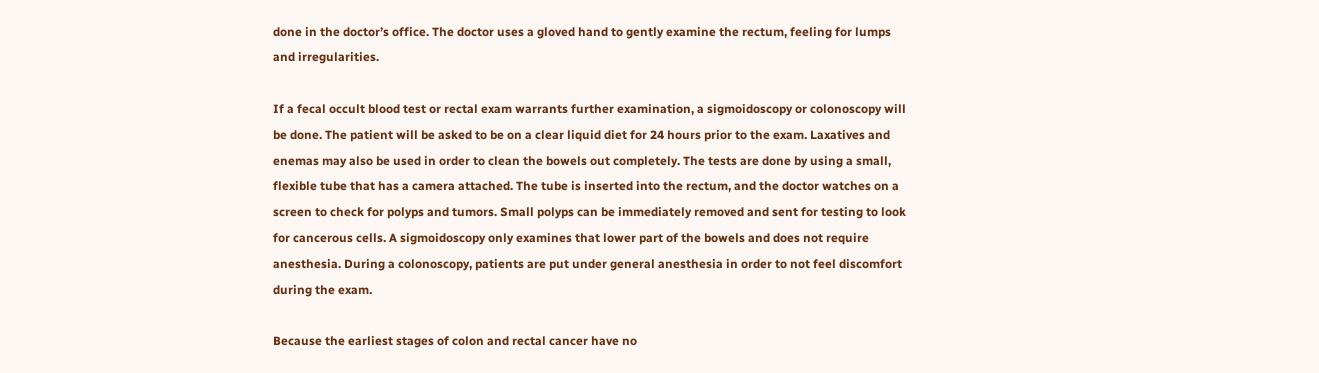done in the doctor’s office. The doctor uses a gloved hand to gently examine the rectum, feeling for lumps and irregularities.

If a fecal occult blood test or rectal exam warrants further examination, a sigmoidoscopy or colonoscopy will be done. The patient will be asked to be on a clear liquid diet for 24 hours prior to the exam. Laxatives and enemas may also be used in order to clean the bowels out completely. The tests are done by using a small, flexible tube that has a camera attached. The tube is inserted into the rectum, and the doctor watches on a screen to check for polyps and tumors. Small polyps can be immediately removed and sent for testing to look for cancerous cells. A sigmoidoscopy only examines that lower part of the bowels and does not require anesthesia. During a colonoscopy, patients are put under general anesthesia in order to not feel discomfort during the exam.

Because the earliest stages of colon and rectal cancer have no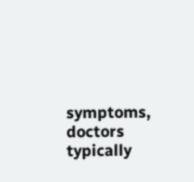symptoms, doctors typically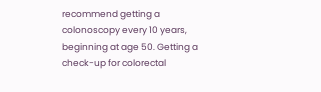recommend getting a colonoscopy every 10 years, beginning at age 50. Getting a check-up for colorectal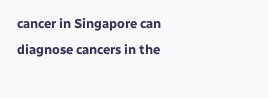cancer in Singapore can diagnose cancers in the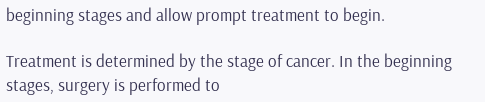beginning stages and allow prompt treatment to begin.

Treatment is determined by the stage of cancer. In the beginning stages, surgery is performed to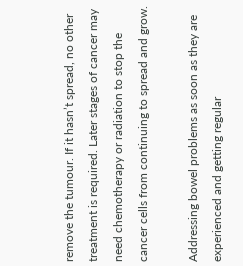remove the tumour. If it hasn’t spread, no other treatment is required. Later stages of cancer may need chemotherapy or radiation to stop the cancer cells from continuing to spread and grow.

Addressing bowel problems as soon as they are experienced and getting regular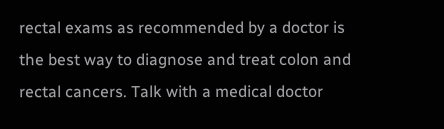rectal exams as recommended by a doctor is the best way to diagnose and treat colon and rectal cancers. Talk with a medical doctor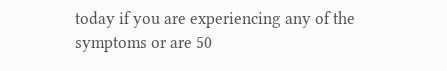today if you are experiencing any of the symptoms or are 50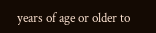years of age or older to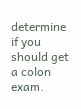determine if you should get a colon exam.